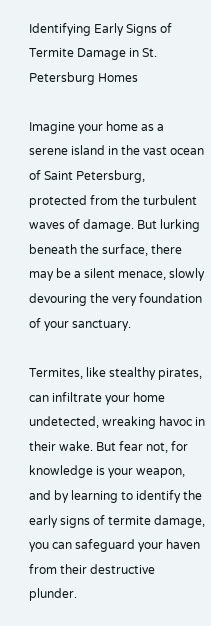Identifying Early Signs of Termite Damage in St. Petersburg Homes

Imagine your home as a serene island in the vast ocean of Saint Petersburg, protected from the turbulent waves of damage. But lurking beneath the surface, there may be a silent menace, slowly devouring the very foundation of your sanctuary.

Termites, like stealthy pirates, can infiltrate your home undetected, wreaking havoc in their wake. But fear not, for knowledge is your weapon, and by learning to identify the early signs of termite damage, you can safeguard your haven from their destructive plunder.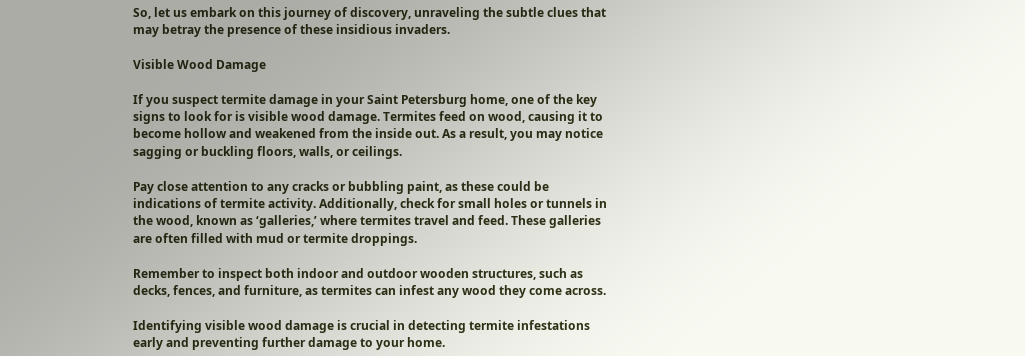So, let us embark on this journey of discovery, unraveling the subtle clues that may betray the presence of these insidious invaders.

Visible Wood Damage

If you suspect termite damage in your Saint Petersburg home, one of the key signs to look for is visible wood damage. Termites feed on wood, causing it to become hollow and weakened from the inside out. As a result, you may notice sagging or buckling floors, walls, or ceilings.

Pay close attention to any cracks or bubbling paint, as these could be indications of termite activity. Additionally, check for small holes or tunnels in the wood, known as ‘galleries,’ where termites travel and feed. These galleries are often filled with mud or termite droppings.

Remember to inspect both indoor and outdoor wooden structures, such as decks, fences, and furniture, as termites can infest any wood they come across.

Identifying visible wood damage is crucial in detecting termite infestations early and preventing further damage to your home.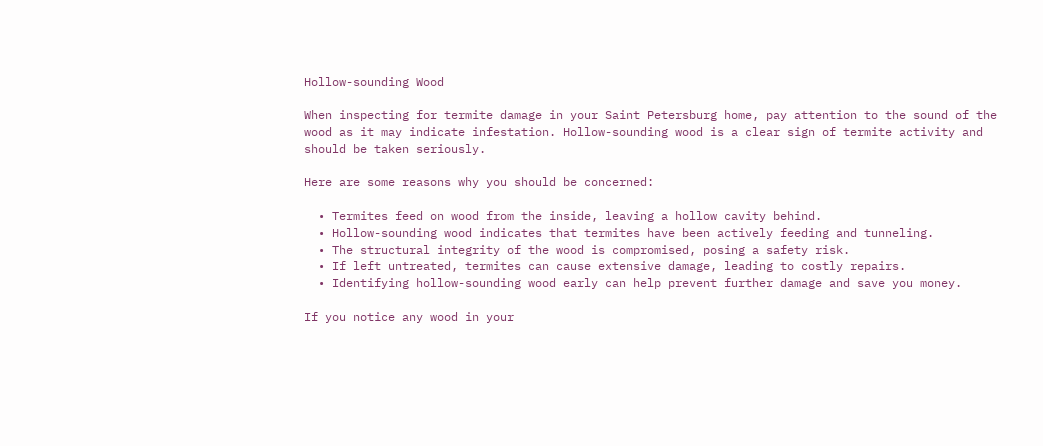Hollow-sounding Wood

When inspecting for termite damage in your Saint Petersburg home, pay attention to the sound of the wood as it may indicate infestation. Hollow-sounding wood is a clear sign of termite activity and should be taken seriously.

Here are some reasons why you should be concerned:

  • Termites feed on wood from the inside, leaving a hollow cavity behind.
  • Hollow-sounding wood indicates that termites have been actively feeding and tunneling.
  • The structural integrity of the wood is compromised, posing a safety risk.
  • If left untreated, termites can cause extensive damage, leading to costly repairs.
  • Identifying hollow-sounding wood early can help prevent further damage and save you money.

If you notice any wood in your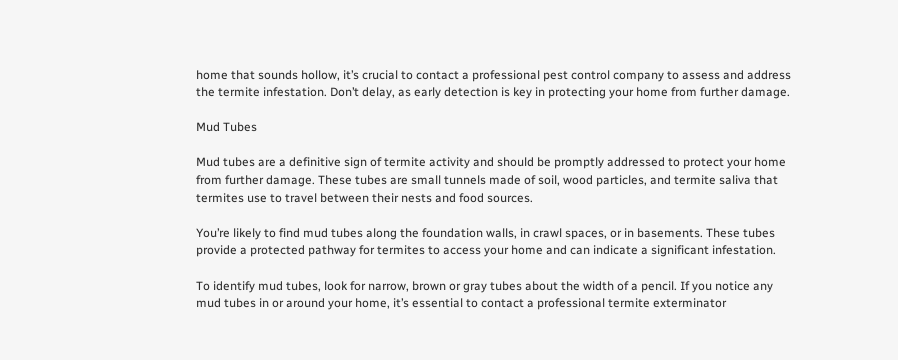home that sounds hollow, it’s crucial to contact a professional pest control company to assess and address the termite infestation. Don’t delay, as early detection is key in protecting your home from further damage.

Mud Tubes

Mud tubes are a definitive sign of termite activity and should be promptly addressed to protect your home from further damage. These tubes are small tunnels made of soil, wood particles, and termite saliva that termites use to travel between their nests and food sources.

You’re likely to find mud tubes along the foundation walls, in crawl spaces, or in basements. These tubes provide a protected pathway for termites to access your home and can indicate a significant infestation.

To identify mud tubes, look for narrow, brown or gray tubes about the width of a pencil. If you notice any mud tubes in or around your home, it’s essential to contact a professional termite exterminator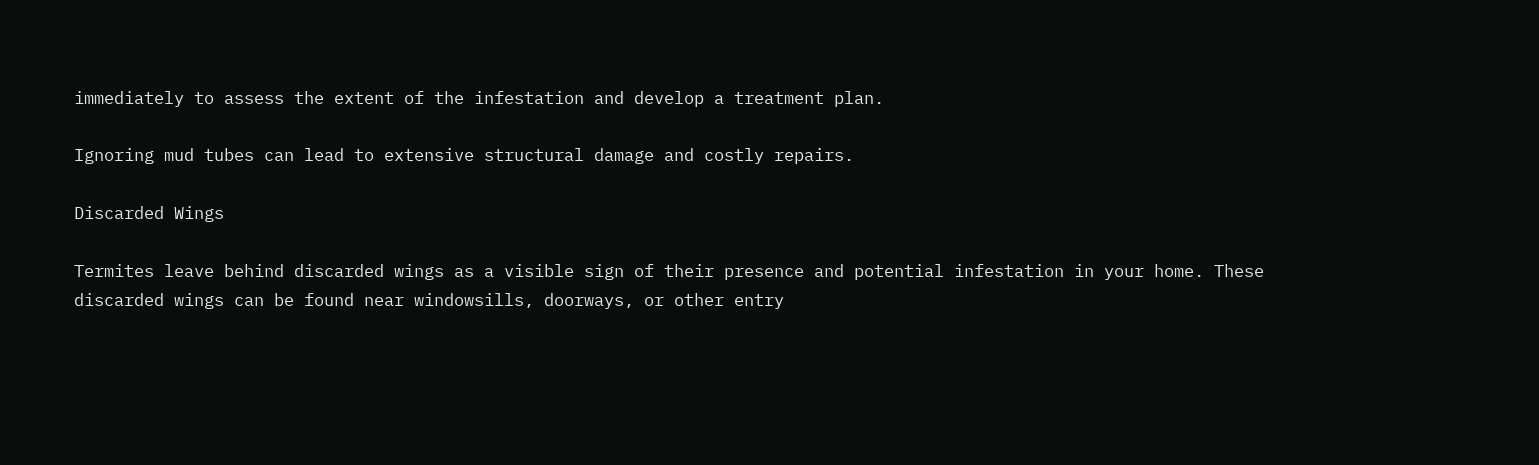immediately to assess the extent of the infestation and develop a treatment plan.

Ignoring mud tubes can lead to extensive structural damage and costly repairs.

Discarded Wings

Termites leave behind discarded wings as a visible sign of their presence and potential infestation in your home. These discarded wings can be found near windowsills, doorways, or other entry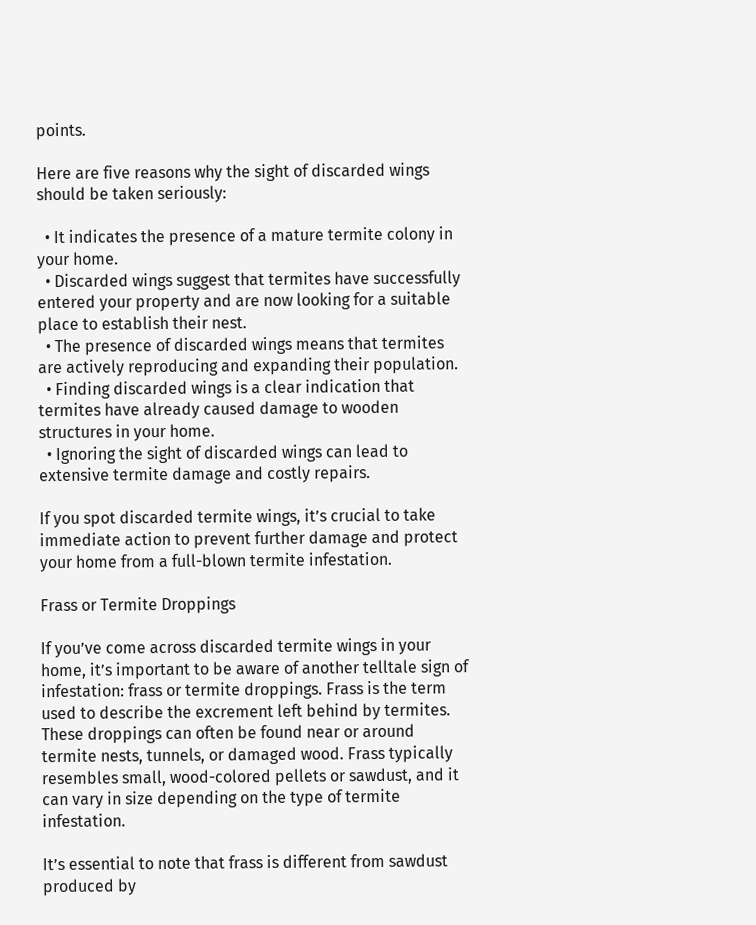points.

Here are five reasons why the sight of discarded wings should be taken seriously:

  • It indicates the presence of a mature termite colony in your home.
  • Discarded wings suggest that termites have successfully entered your property and are now looking for a suitable place to establish their nest.
  • The presence of discarded wings means that termites are actively reproducing and expanding their population.
  • Finding discarded wings is a clear indication that termites have already caused damage to wooden structures in your home.
  • Ignoring the sight of discarded wings can lead to extensive termite damage and costly repairs.

If you spot discarded termite wings, it’s crucial to take immediate action to prevent further damage and protect your home from a full-blown termite infestation.

Frass or Termite Droppings

If you’ve come across discarded termite wings in your home, it’s important to be aware of another telltale sign of infestation: frass or termite droppings. Frass is the term used to describe the excrement left behind by termites. These droppings can often be found near or around termite nests, tunnels, or damaged wood. Frass typically resembles small, wood-colored pellets or sawdust, and it can vary in size depending on the type of termite infestation.

It’s essential to note that frass is different from sawdust produced by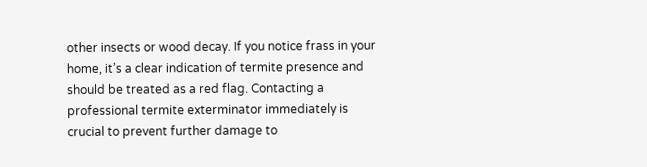other insects or wood decay. If you notice frass in your home, it’s a clear indication of termite presence and should be treated as a red flag. Contacting a professional termite exterminator immediately is crucial to prevent further damage to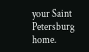your Saint Petersburg home.